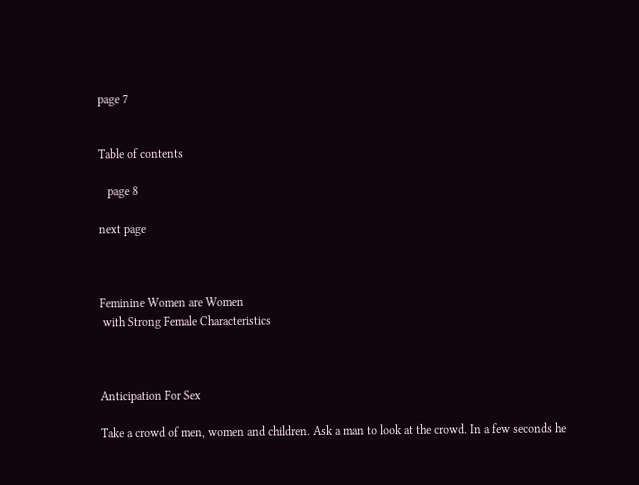page 7


Table of contents

   page 8

next page



Feminine Women are Women
 with Strong Female Characteristics



Anticipation For Sex

Take a crowd of men, women and children. Ask a man to look at the crowd. In a few seconds he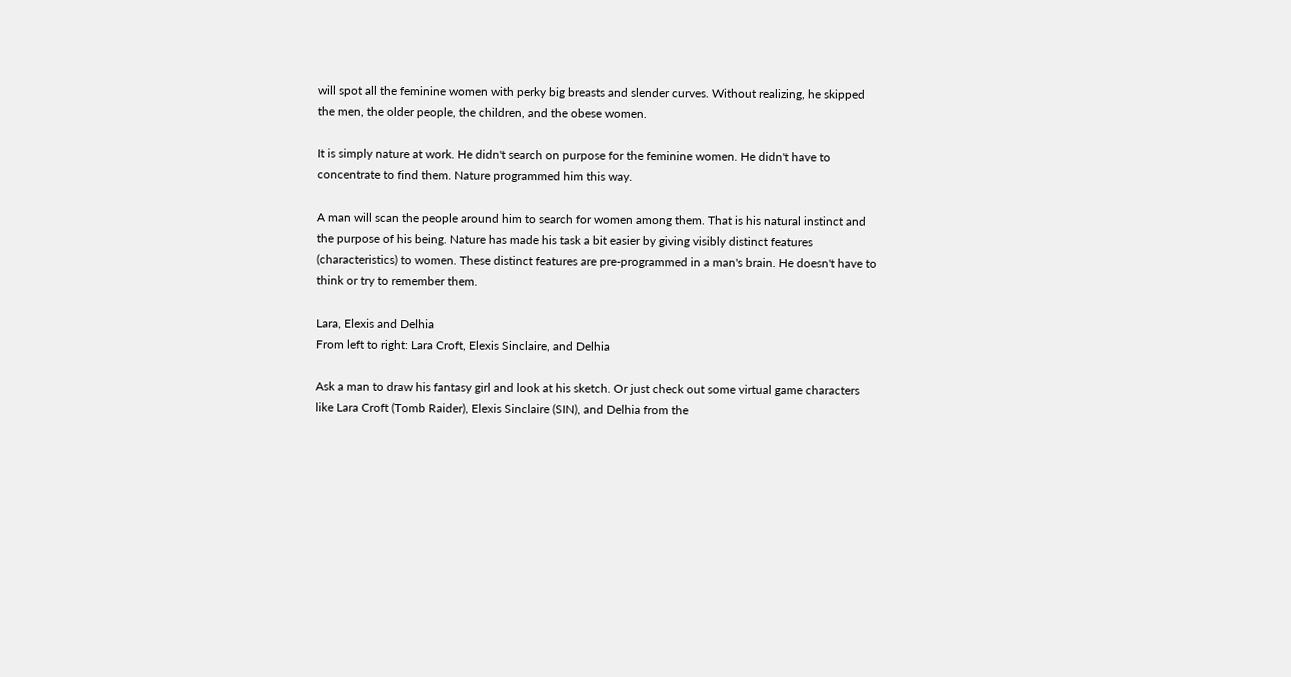will spot all the feminine women with perky big breasts and slender curves. Without realizing, he skipped the men, the older people, the children, and the obese women.

It is simply nature at work. He didn't search on purpose for the feminine women. He didn't have to concentrate to find them. Nature programmed him this way.

A man will scan the people around him to search for women among them. That is his natural instinct and the purpose of his being. Nature has made his task a bit easier by giving visibly distinct features (characteristics) to women. These distinct features are pre-programmed in a man's brain. He doesn't have to think or try to remember them.

Lara, Elexis and Delhia
From left to right: Lara Croft, Elexis Sinclaire, and Delhia

Ask a man to draw his fantasy girl and look at his sketch. Or just check out some virtual game characters like Lara Croft (Tomb Raider), Elexis Sinclaire (SIN), and Delhia from the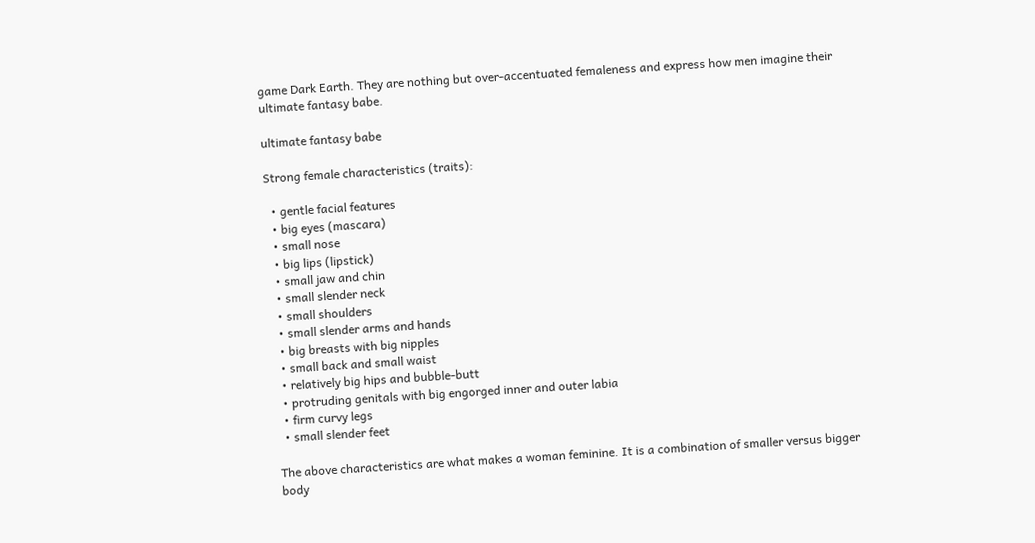game Dark Earth. They are nothing but over-accentuated femaleness and express how men imagine their ultimate fantasy babe.

ultimate fantasy babe

Strong female characteristics (traits):

  • gentle facial features
  • big eyes (mascara)
  • small nose
  • big lips (lipstick)
  • small jaw and chin
  • small slender neck
  • small shoulders
  • small slender arms and hands
  • big breasts with big nipples
  • small back and small waist
  • relatively big hips and bubble-butt
  • protruding genitals with big engorged inner and outer labia
  • firm curvy legs
  • small slender feet

The above characteristics are what makes a woman feminine. It is a combination of smaller versus bigger body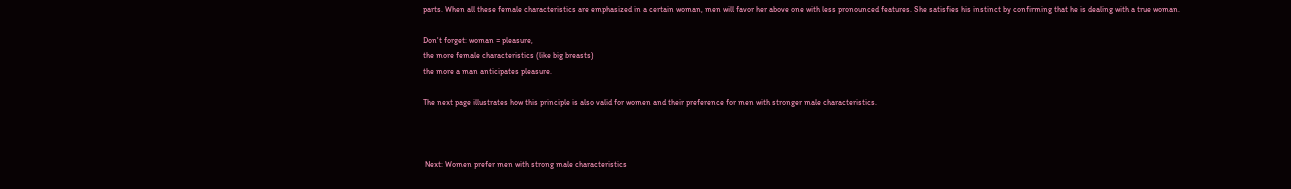parts. When all these female characteristics are emphasized in a certain woman, men will favor her above one with less pronounced features. She satisfies his instinct by confirming that he is dealing with a true woman.

Don't forget: woman = pleasure,
the more female characteristics (like big breasts)
the more a man anticipates pleasure.

The next page illustrates how this principle is also valid for women and their preference for men with stronger male characteristics.



 Next: Women prefer men with strong male characteristics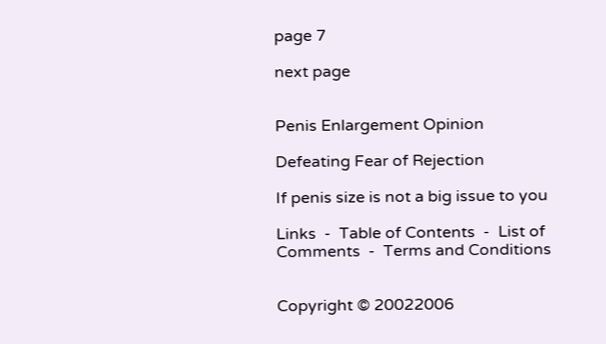page 7

next page


Penis Enlargement Opinion

Defeating Fear of Rejection

If penis size is not a big issue to you

Links  -  Table of Contents  -  List of Comments  -  Terms and Conditions


Copyright © 20022006